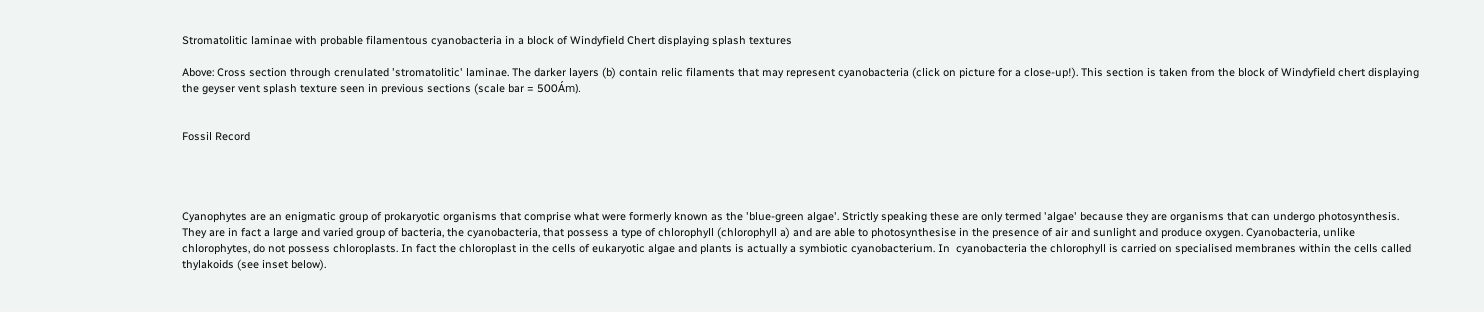Stromatolitic laminae with probable filamentous cyanobacteria in a block of Windyfield Chert displaying splash textures

Above: Cross section through crenulated 'stromatolitic' laminae. The darker layers (b) contain relic filaments that may represent cyanobacteria (click on picture for a close-up!). This section is taken from the block of Windyfield chert displaying the geyser vent splash texture seen in previous sections (scale bar = 500Ám).


Fossil Record




Cyanophytes are an enigmatic group of prokaryotic organisms that comprise what were formerly known as the 'blue-green algae'. Strictly speaking these are only termed 'algae' because they are organisms that can undergo photosynthesis. They are in fact a large and varied group of bacteria, the cyanobacteria, that possess a type of chlorophyll (chlorophyll a) and are able to photosynthesise in the presence of air and sunlight and produce oxygen. Cyanobacteria, unlike chlorophytes, do not possess chloroplasts. In fact the chloroplast in the cells of eukaryotic algae and plants is actually a symbiotic cyanobacterium. In  cyanobacteria the chlorophyll is carried on specialised membranes within the cells called thylakoids (see inset below).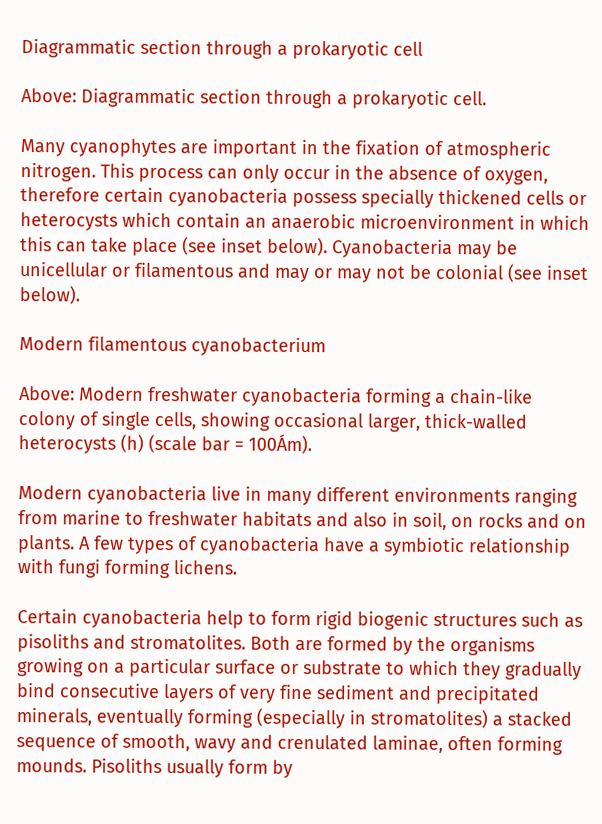Diagrammatic section through a prokaryotic cell

Above: Diagrammatic section through a prokaryotic cell.

Many cyanophytes are important in the fixation of atmospheric nitrogen. This process can only occur in the absence of oxygen, therefore certain cyanobacteria possess specially thickened cells or heterocysts which contain an anaerobic microenvironment in which this can take place (see inset below). Cyanobacteria may be unicellular or filamentous and may or may not be colonial (see inset below).

Modern filamentous cyanobacterium

Above: Modern freshwater cyanobacteria forming a chain-like colony of single cells, showing occasional larger, thick-walled heterocysts (h) (scale bar = 100Ám).

Modern cyanobacteria live in many different environments ranging from marine to freshwater habitats and also in soil, on rocks and on plants. A few types of cyanobacteria have a symbiotic relationship with fungi forming lichens.

Certain cyanobacteria help to form rigid biogenic structures such as pisoliths and stromatolites. Both are formed by the organisms growing on a particular surface or substrate to which they gradually bind consecutive layers of very fine sediment and precipitated minerals, eventually forming (especially in stromatolites) a stacked sequence of smooth, wavy and crenulated laminae, often forming mounds. Pisoliths usually form by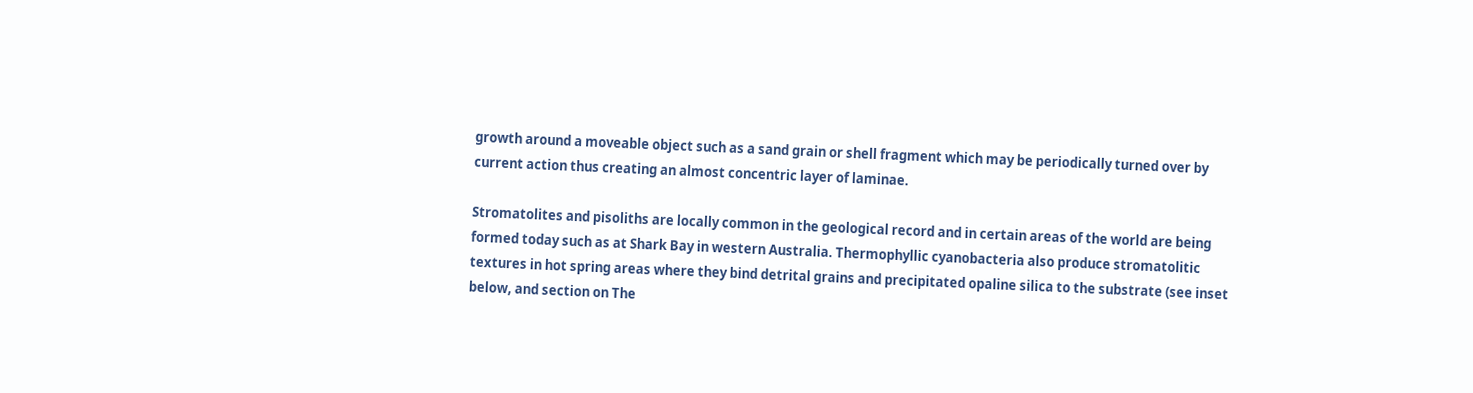growth around a moveable object such as a sand grain or shell fragment which may be periodically turned over by current action thus creating an almost concentric layer of laminae.

Stromatolites and pisoliths are locally common in the geological record and in certain areas of the world are being formed today such as at Shark Bay in western Australia. Thermophyllic cyanobacteria also produce stromatolitic textures in hot spring areas where they bind detrital grains and precipitated opaline silica to the substrate (see inset below, and section on The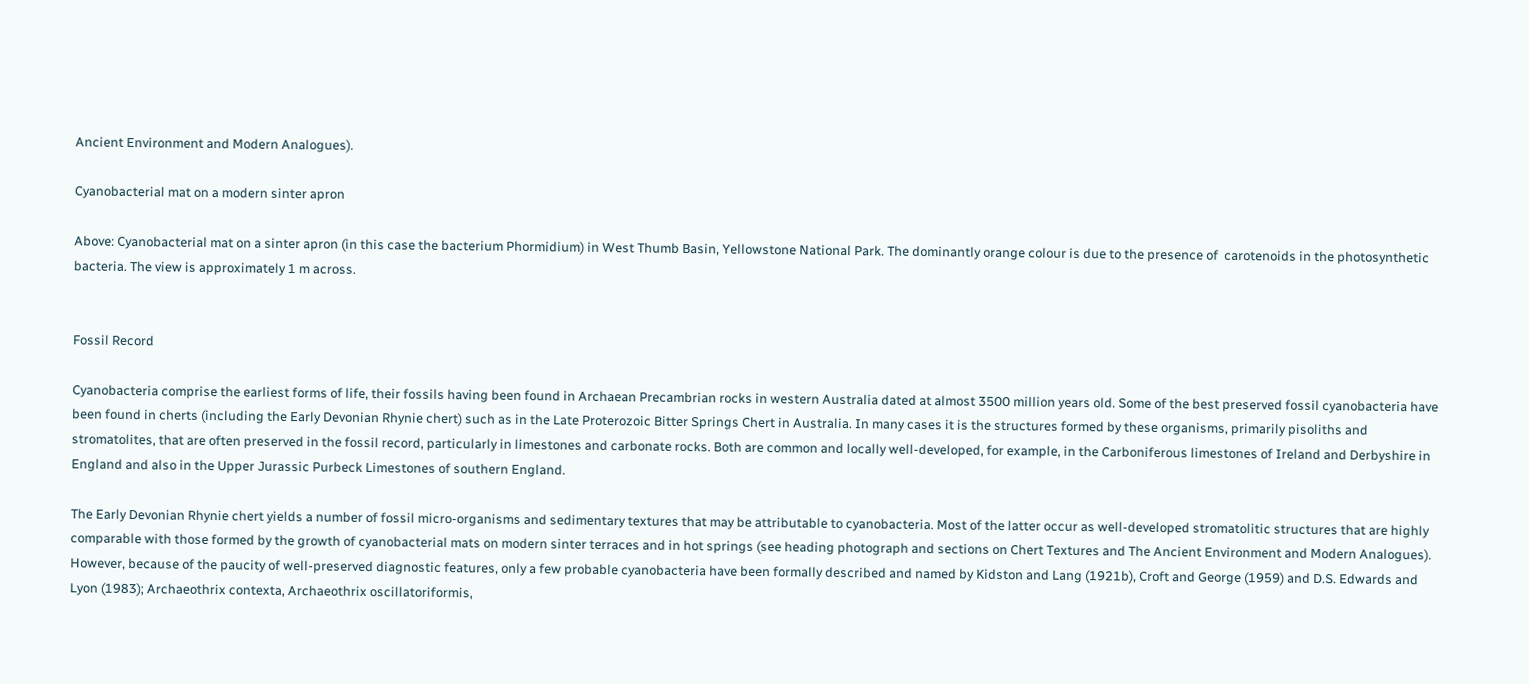Ancient Environment and Modern Analogues).

Cyanobacterial mat on a modern sinter apron

Above: Cyanobacterial mat on a sinter apron (in this case the bacterium Phormidium) in West Thumb Basin, Yellowstone National Park. The dominantly orange colour is due to the presence of  carotenoids in the photosynthetic bacteria. The view is approximately 1 m across.


Fossil Record

Cyanobacteria comprise the earliest forms of life, their fossils having been found in Archaean Precambrian rocks in western Australia dated at almost 3500 million years old. Some of the best preserved fossil cyanobacteria have been found in cherts (including the Early Devonian Rhynie chert) such as in the Late Proterozoic Bitter Springs Chert in Australia. In many cases it is the structures formed by these organisms, primarily pisoliths and stromatolites, that are often preserved in the fossil record, particularly in limestones and carbonate rocks. Both are common and locally well-developed, for example, in the Carboniferous limestones of Ireland and Derbyshire in England and also in the Upper Jurassic Purbeck Limestones of southern England.

The Early Devonian Rhynie chert yields a number of fossil micro-organisms and sedimentary textures that may be attributable to cyanobacteria. Most of the latter occur as well-developed stromatolitic structures that are highly comparable with those formed by the growth of cyanobacterial mats on modern sinter terraces and in hot springs (see heading photograph and sections on Chert Textures and The Ancient Environment and Modern Analogues). However, because of the paucity of well-preserved diagnostic features, only a few probable cyanobacteria have been formally described and named by Kidston and Lang (1921b), Croft and George (1959) and D.S. Edwards and Lyon (1983); Archaeothrix contexta, Archaeothrix oscillatoriformis,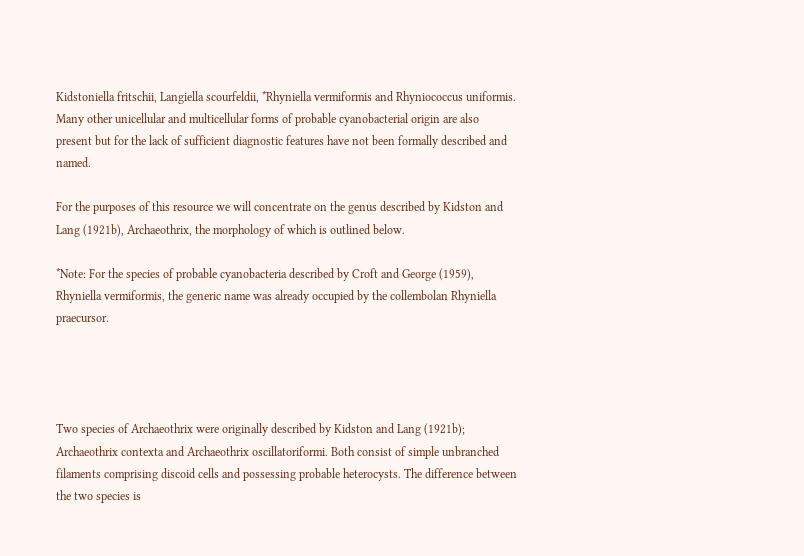Kidstoniella fritschii, Langiella scourfeldii, *Rhyniella vermiformis and Rhyniococcus uniformis. Many other unicellular and multicellular forms of probable cyanobacterial origin are also present but for the lack of sufficient diagnostic features have not been formally described and named.

For the purposes of this resource we will concentrate on the genus described by Kidston and Lang (1921b), Archaeothrix, the morphology of which is outlined below.

*Note: For the species of probable cyanobacteria described by Croft and George (1959), Rhyniella vermiformis, the generic name was already occupied by the collembolan Rhyniella praecursor.




Two species of Archaeothrix were originally described by Kidston and Lang (1921b); Archaeothrix contexta and Archaeothrix oscillatoriformi. Both consist of simple unbranched filaments comprising discoid cells and possessing probable heterocysts. The difference between the two species is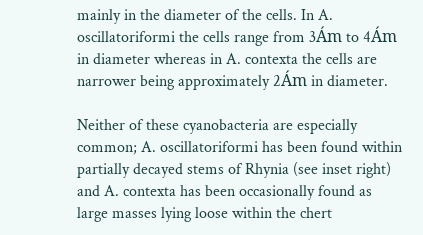mainly in the diameter of the cells. In A. oscillatoriformi the cells range from 3Ám to 4Ám in diameter whereas in A. contexta the cells are narrower being approximately 2Ám in diameter.

Neither of these cyanobacteria are especially common; A. oscillatoriformi has been found within partially decayed stems of Rhynia (see inset right) and A. contexta has been occasionally found as large masses lying loose within the chert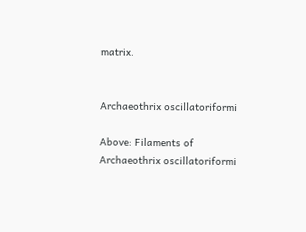matrix.


Archaeothrix oscillatoriformi

Above: Filaments of Archaeothrix oscillatoriformi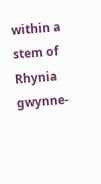within a stem of Rhynia gwynne-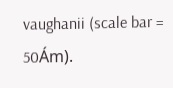vaughanii (scale bar = 50Ám).